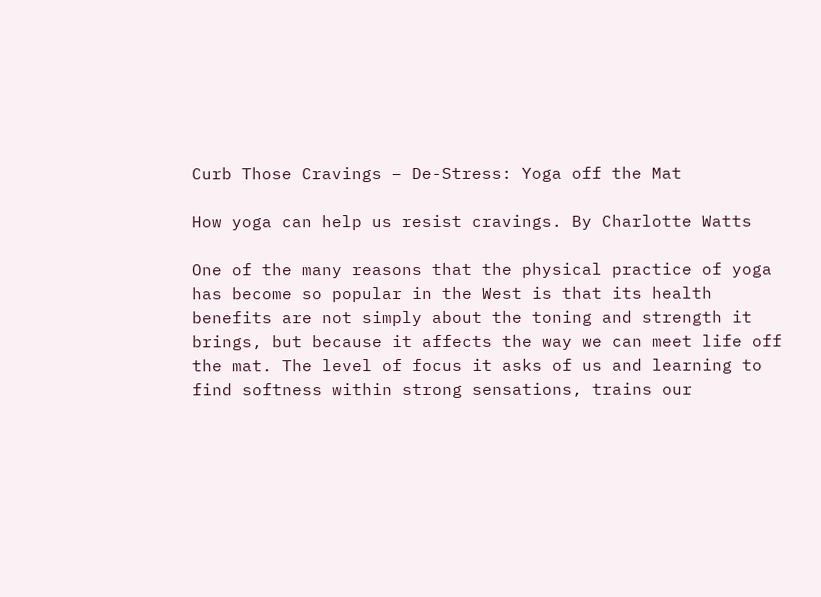Curb Those Cravings – De-Stress: Yoga off the Mat

How yoga can help us resist cravings. By Charlotte Watts

One of the many reasons that the physical practice of yoga has become so popular in the West is that its health benefits are not simply about the toning and strength it brings, but because it affects the way we can meet life off the mat. The level of focus it asks of us and learning to find softness within strong sensations, trains our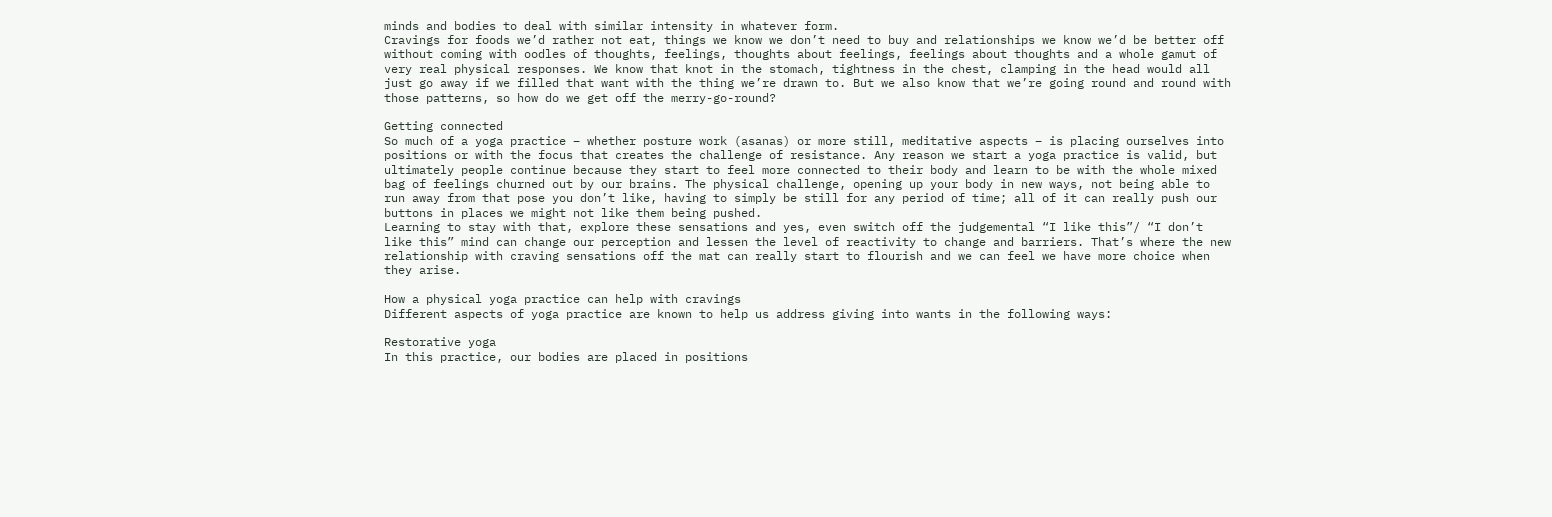minds and bodies to deal with similar intensity in whatever form.
Cravings for foods we’d rather not eat, things we know we don’t need to buy and relationships we know we’d be better off without coming with oodles of thoughts, feelings, thoughts about feelings, feelings about thoughts and a whole gamut of very real physical responses. We know that knot in the stomach, tightness in the chest, clamping in the head would all just go away if we filled that want with the thing we’re drawn to. But we also know that we’re going round and round with those patterns, so how do we get off the merry-go-round?

Getting connected
So much of a yoga practice – whether posture work (asanas) or more still, meditative aspects – is placing ourselves into positions or with the focus that creates the challenge of resistance. Any reason we start a yoga practice is valid, but ultimately people continue because they start to feel more connected to their body and learn to be with the whole mixed bag of feelings churned out by our brains. The physical challenge, opening up your body in new ways, not being able to run away from that pose you don’t like, having to simply be still for any period of time; all of it can really push our buttons in places we might not like them being pushed.
Learning to stay with that, explore these sensations and yes, even switch off the judgemental “I like this”/ “I don’t like this” mind can change our perception and lessen the level of reactivity to change and barriers. That’s where the new relationship with craving sensations off the mat can really start to flourish and we can feel we have more choice when they arise.

How a physical yoga practice can help with cravings
Different aspects of yoga practice are known to help us address giving into wants in the following ways:

Restorative yoga
In this practice, our bodies are placed in positions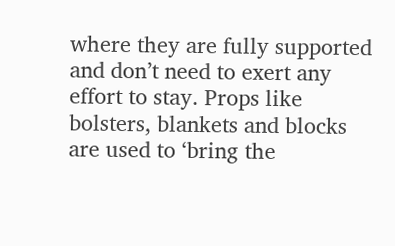where they are fully supported and don’t need to exert any effort to stay. Props like bolsters, blankets and blocks are used to ‘bring the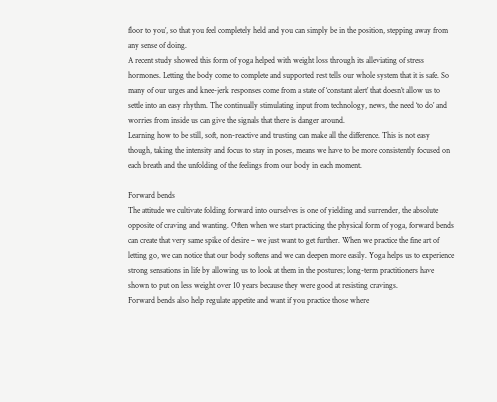floor to you’, so that you feel completely held and you can simply be in the position, stepping away from any sense of doing.
A recent study showed this form of yoga helped with weight loss through its alleviating of stress hormones. Letting the body come to complete and supported rest tells our whole system that it is safe. So many of our urges and knee-jerk responses come from a state of ‘constant alert’ that doesn’t allow us to settle into an easy rhythm. The continually stimulating input from technology, news, the need ‘to do’ and worries from inside us can give the signals that there is danger around.
Learning how to be still, soft, non-reactive and trusting can make all the difference. This is not easy though, taking the intensity and focus to stay in poses, means we have to be more consistently focused on each breath and the unfolding of the feelings from our body in each moment.

Forward bends
The attitude we cultivate folding forward into ourselves is one of yielding and surrender, the absolute opposite of craving and wanting. Often when we start practicing the physical form of yoga, forward bends can create that very same spike of desire – we just want to get further. When we practice the fine art of letting go, we can notice that our body softens and we can deepen more easily. Yoga helps us to experience strong sensations in life by allowing us to look at them in the postures; long-term practitioners have shown to put on less weight over 10 years because they were good at resisting cravings.
Forward bends also help regulate appetite and want if you practice those where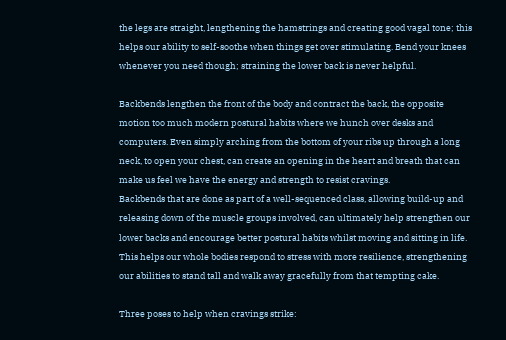the legs are straight, lengthening the hamstrings and creating good vagal tone; this helps our ability to self-soothe when things get over stimulating. Bend your knees whenever you need though; straining the lower back is never helpful.

Backbends lengthen the front of the body and contract the back, the opposite motion too much modern postural habits where we hunch over desks and computers. Even simply arching from the bottom of your ribs up through a long neck, to open your chest, can create an opening in the heart and breath that can make us feel we have the energy and strength to resist cravings.
Backbends that are done as part of a well-sequenced class, allowing build-up and releasing down of the muscle groups involved, can ultimately help strengthen our lower backs and encourage better postural habits whilst moving and sitting in life. This helps our whole bodies respond to stress with more resilience, strengthening our abilities to stand tall and walk away gracefully from that tempting cake.

Three poses to help when cravings strike: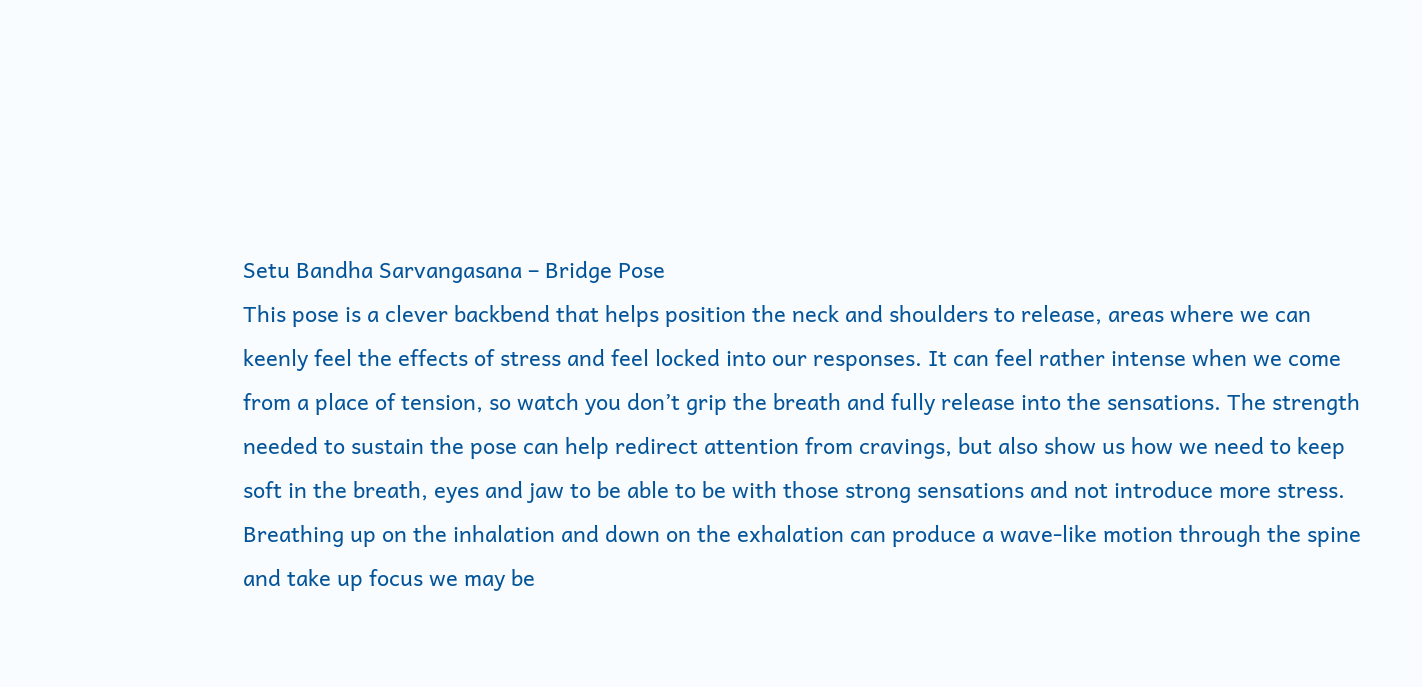Setu Bandha Sarvangasana – Bridge Pose
This pose is a clever backbend that helps position the neck and shoulders to release, areas where we can keenly feel the effects of stress and feel locked into our responses. It can feel rather intense when we come from a place of tension, so watch you don’t grip the breath and fully release into the sensations. The strength needed to sustain the pose can help redirect attention from cravings, but also show us how we need to keep soft in the breath, eyes and jaw to be able to be with those strong sensations and not introduce more stress. Breathing up on the inhalation and down on the exhalation can produce a wave-like motion through the spine and take up focus we may be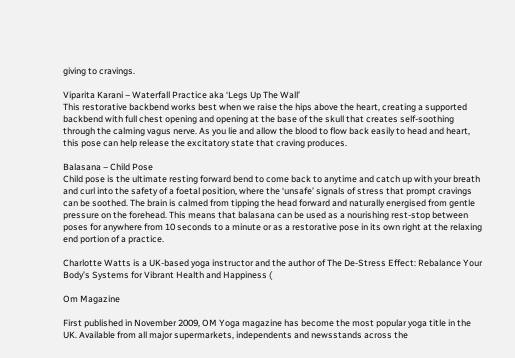giving to cravings.

Viparita Karani – Waterfall Practice aka ‘Legs Up The Wall’
This restorative backbend works best when we raise the hips above the heart, creating a supported backbend with full chest opening and opening at the base of the skull that creates self-soothing through the calming vagus nerve. As you lie and allow the blood to flow back easily to head and heart, this pose can help release the excitatory state that craving produces.

Balasana – Child Pose
Child pose is the ultimate resting forward bend to come back to anytime and catch up with your breath and curl into the safety of a foetal position, where the ‘unsafe’ signals of stress that prompt cravings can be soothed. The brain is calmed from tipping the head forward and naturally energised from gentle pressure on the forehead. This means that balasana can be used as a nourishing rest-stop between poses for anywhere from 10 seconds to a minute or as a restorative pose in its own right at the relaxing end portion of a practice.

Charlotte Watts is a UK-based yoga instructor and the author of The De-Stress Effect: Rebalance Your Body’s Systems for Vibrant Health and Happiness (

Om Magazine

First published in November 2009, OM Yoga magazine has become the most popular yoga title in the UK. Available from all major supermarkets, independents and newsstands across the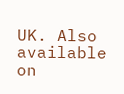UK. Also available on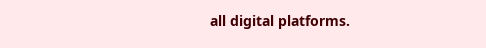all digital platforms.